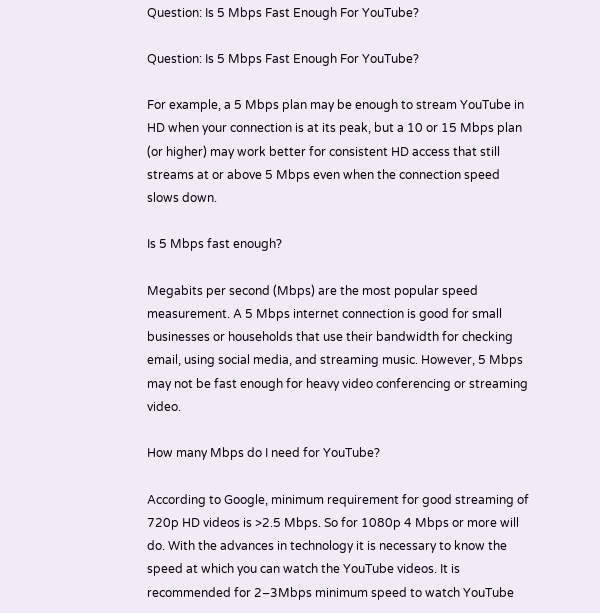Question: Is 5 Mbps Fast Enough For YouTube?

Question: Is 5 Mbps Fast Enough For YouTube?

For example, a 5 Mbps plan may be enough to stream YouTube in HD when your connection is at its peak, but a 10 or 15 Mbps plan (or higher) may work better for consistent HD access that still streams at or above 5 Mbps even when the connection speed slows down.

Is 5 Mbps fast enough?

Megabits per second (Mbps) are the most popular speed measurement. A 5 Mbps internet connection is good for small businesses or households that use their bandwidth for checking email, using social media, and streaming music. However, 5 Mbps may not be fast enough for heavy video conferencing or streaming video.

How many Mbps do I need for YouTube?

According to Google, minimum requirement for good streaming of 720p HD videos is >2.5 Mbps. So for 1080p 4 Mbps or more will do. With the advances in technology it is necessary to know the speed at which you can watch the YouTube videos. It is recommended for 2–3Mbps minimum speed to watch YouTube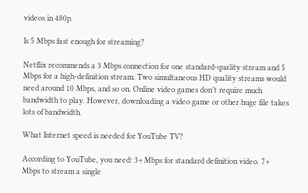videos in 480p.

Is 5 Mbps fast enough for streaming?

Netflix recommends a 3 Mbps connection for one standard-quality stream and 5 Mbps for a high-definition stream. Two simultaneous HD quality streams would need around 10 Mbps, and so on. Online video games don’t require much bandwidth to play. However, downloading a video game or other huge file takes lots of bandwidth.

What Internet speed is needed for YouTube TV?

According to YouTube, you need: 3+ Mbps for standard definition video. 7+ Mbps to stream a single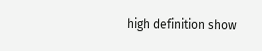high definition show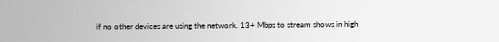if no other devices are using the network. 13+ Mbps to stream shows in high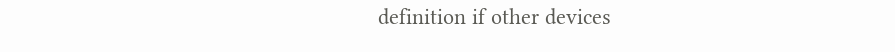definition if other devices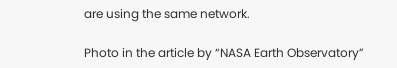are using the same network.

Photo in the article by “NASA Earth Observatory”